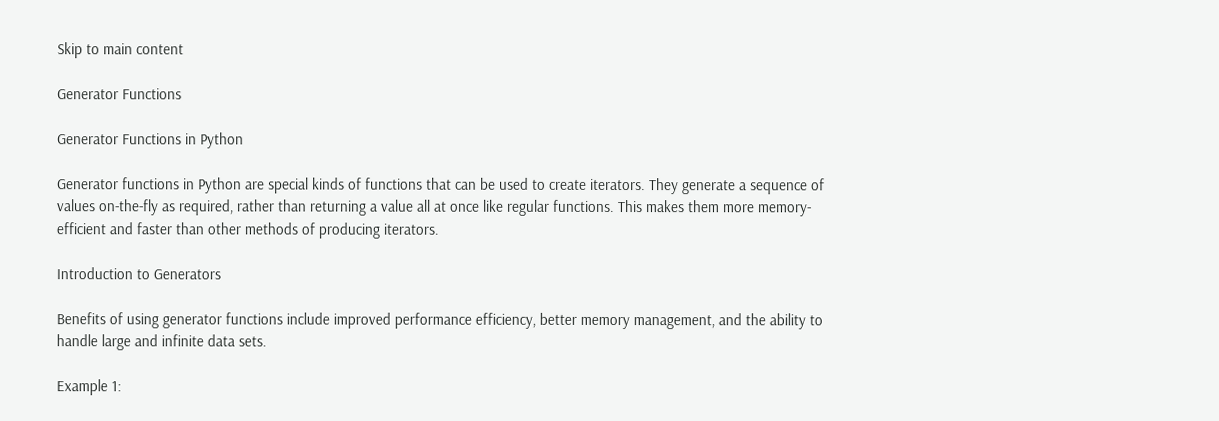Skip to main content

Generator Functions

Generator Functions in Python

Generator functions in Python are special kinds of functions that can be used to create iterators. They generate a sequence of values on-the-fly as required, rather than returning a value all at once like regular functions. This makes them more memory-efficient and faster than other methods of producing iterators.

Introduction to Generators

Benefits of using generator functions include improved performance efficiency, better memory management, and the ability to handle large and infinite data sets.

Example 1: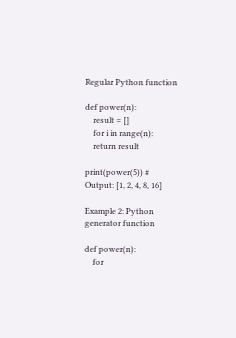Regular Python function

def power(n):
    result = []
    for i in range(n):
    return result

print(power(5)) # Output: [1, 2, 4, 8, 16]

Example 2: Python generator function

def power(n):
    for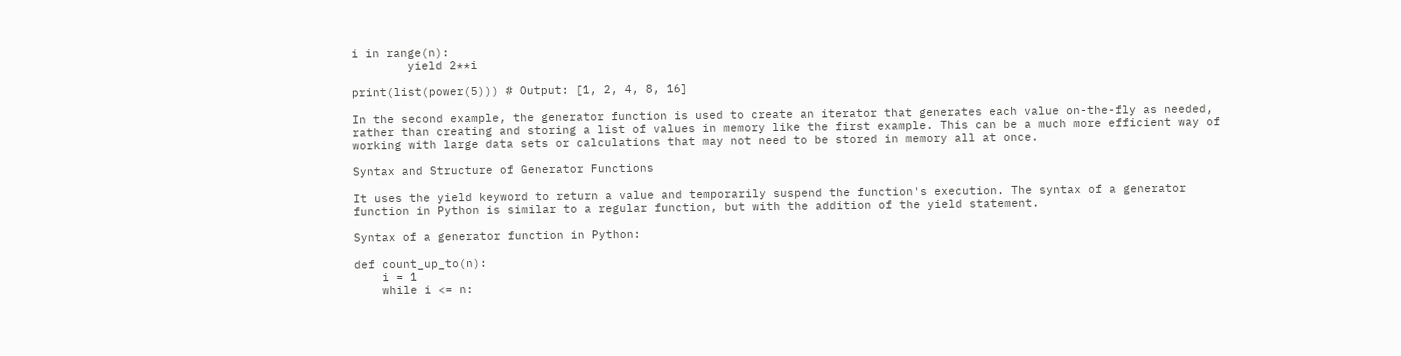i in range(n):
        yield 2**i

print(list(power(5))) # Output: [1, 2, 4, 8, 16]

In the second example, the generator function is used to create an iterator that generates each value on-the-fly as needed, rather than creating and storing a list of values in memory like the first example. This can be a much more efficient way of working with large data sets or calculations that may not need to be stored in memory all at once.

Syntax and Structure of Generator Functions

It uses the yield keyword to return a value and temporarily suspend the function's execution. The syntax of a generator function in Python is similar to a regular function, but with the addition of the yield statement.

Syntax of a generator function in Python:

def count_up_to(n):
    i = 1
    while i <= n: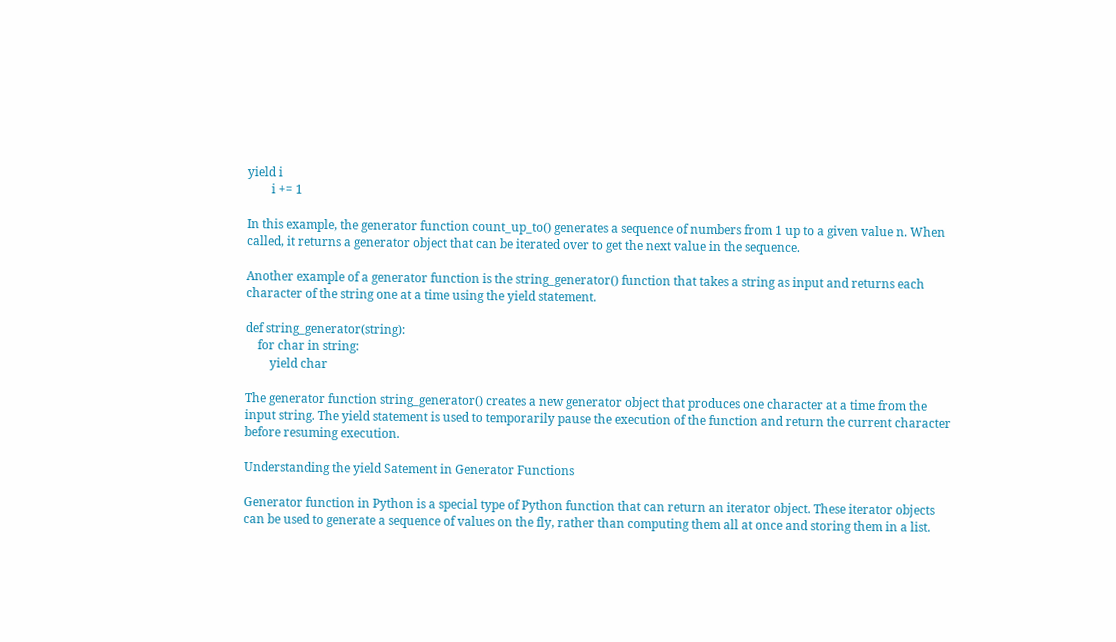yield i
        i += 1

In this example, the generator function count_up_to() generates a sequence of numbers from 1 up to a given value n. When called, it returns a generator object that can be iterated over to get the next value in the sequence.

Another example of a generator function is the string_generator() function that takes a string as input and returns each character of the string one at a time using the yield statement.

def string_generator(string):
    for char in string:
        yield char

The generator function string_generator() creates a new generator object that produces one character at a time from the input string. The yield statement is used to temporarily pause the execution of the function and return the current character before resuming execution.

Understanding the yield Satement in Generator Functions

Generator function in Python is a special type of Python function that can return an iterator object. These iterator objects can be used to generate a sequence of values on the fly, rather than computing them all at once and storing them in a list.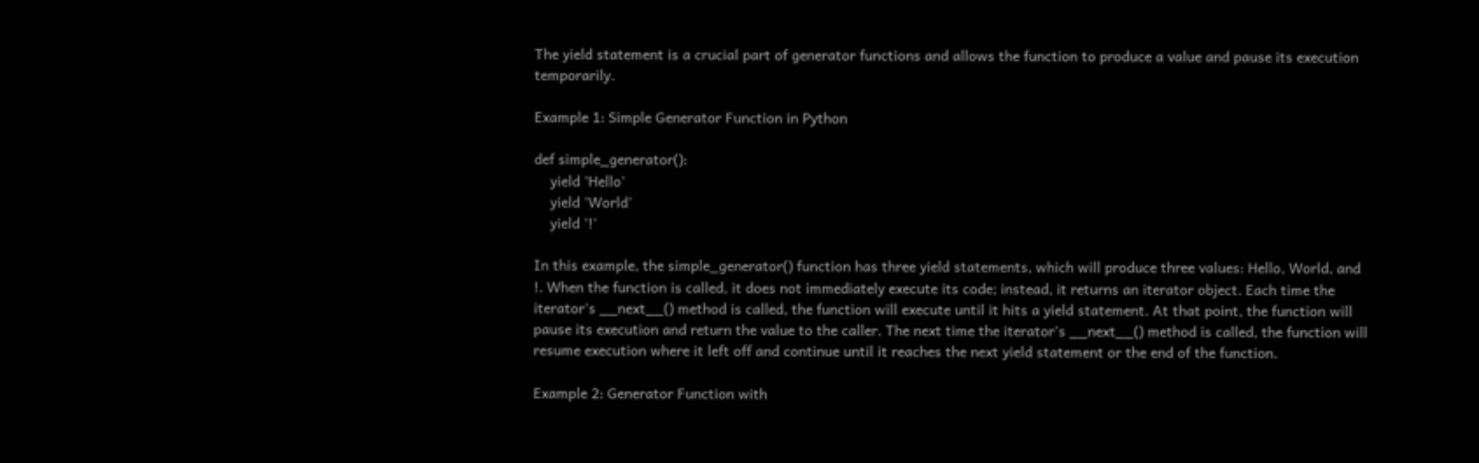The yield statement is a crucial part of generator functions and allows the function to produce a value and pause its execution temporarily.

Example 1: Simple Generator Function in Python

def simple_generator():
    yield 'Hello'
    yield 'World'
    yield '!'

In this example, the simple_generator() function has three yield statements, which will produce three values: Hello, World, and !. When the function is called, it does not immediately execute its code; instead, it returns an iterator object. Each time the iterator's __next__() method is called, the function will execute until it hits a yield statement. At that point, the function will pause its execution and return the value to the caller. The next time the iterator's __next__() method is called, the function will resume execution where it left off and continue until it reaches the next yield statement or the end of the function.

Example 2: Generator Function with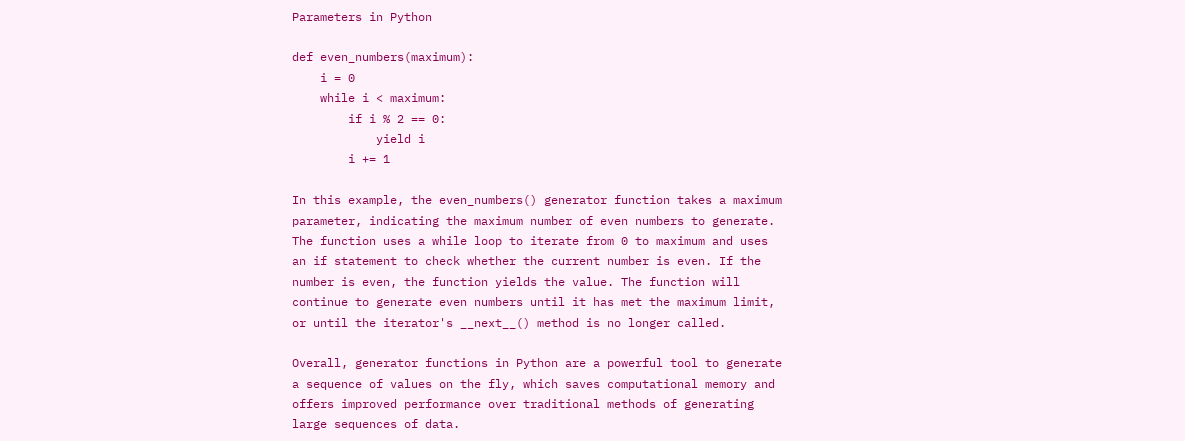Parameters in Python

def even_numbers(maximum):
    i = 0
    while i < maximum:
        if i % 2 == 0:
            yield i
        i += 1

In this example, the even_numbers() generator function takes a maximum parameter, indicating the maximum number of even numbers to generate. The function uses a while loop to iterate from 0 to maximum and uses an if statement to check whether the current number is even. If the number is even, the function yields the value. The function will continue to generate even numbers until it has met the maximum limit, or until the iterator's __next__() method is no longer called.

Overall, generator functions in Python are a powerful tool to generate a sequence of values on the fly, which saves computational memory and offers improved performance over traditional methods of generating large sequences of data.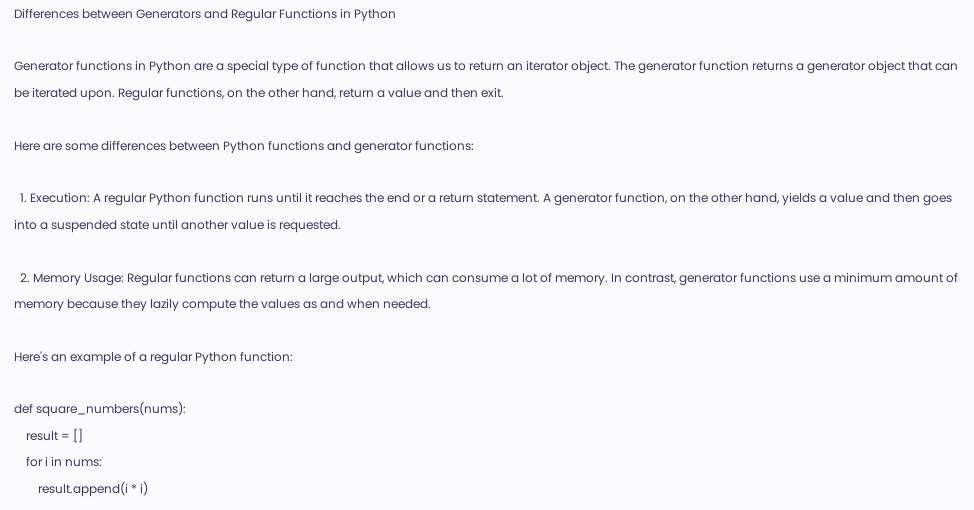Differences between Generators and Regular Functions in Python

Generator functions in Python are a special type of function that allows us to return an iterator object. The generator function returns a generator object that can be iterated upon. Regular functions, on the other hand, return a value and then exit.

Here are some differences between Python functions and generator functions:

  1. Execution: A regular Python function runs until it reaches the end or a return statement. A generator function, on the other hand, yields a value and then goes into a suspended state until another value is requested.

  2. Memory Usage: Regular functions can return a large output, which can consume a lot of memory. In contrast, generator functions use a minimum amount of memory because they lazily compute the values as and when needed.

Here's an example of a regular Python function:

def square_numbers(nums):
    result = []
    for i in nums:
        result.append(i * i)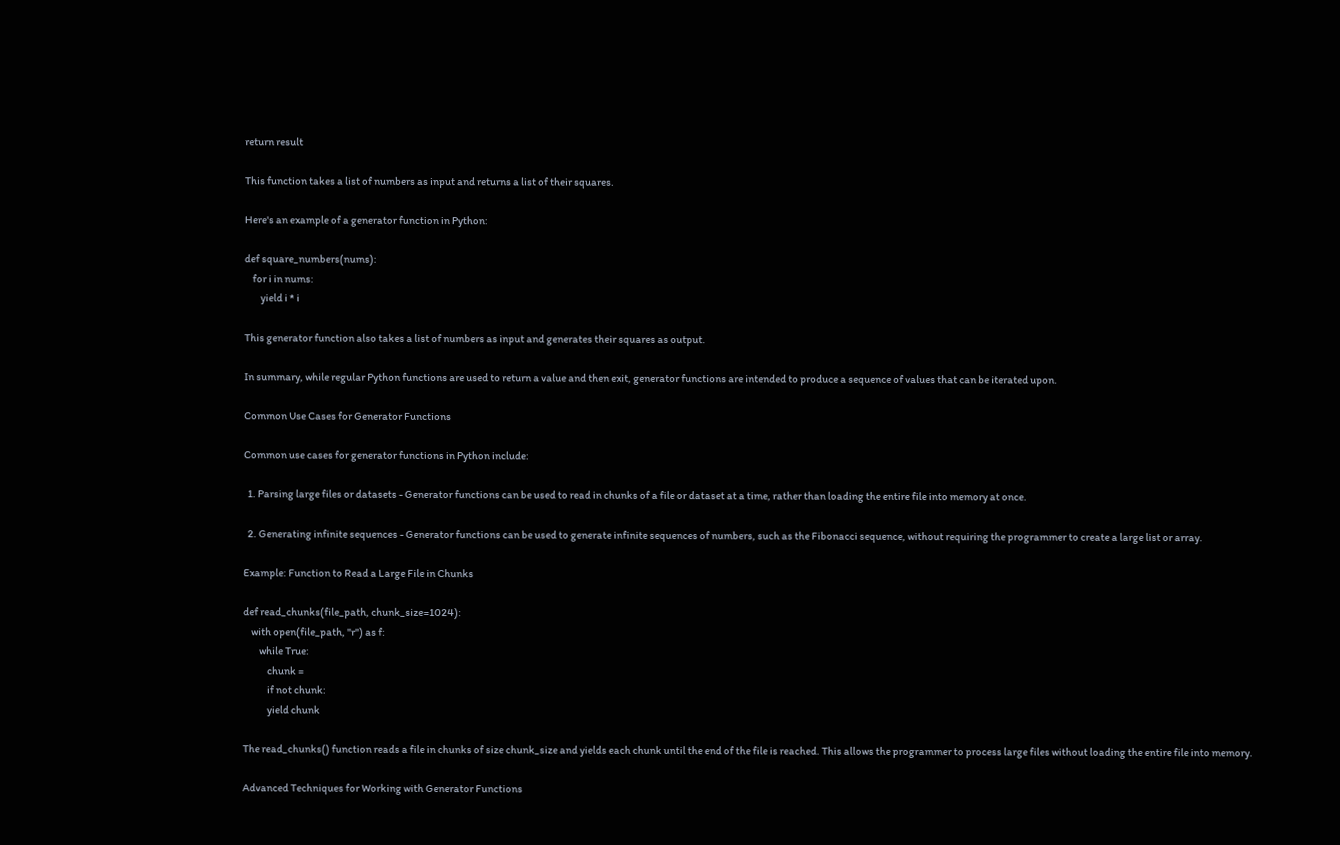return result

This function takes a list of numbers as input and returns a list of their squares.

Here's an example of a generator function in Python:

def square_numbers(nums):
    for i in nums:
        yield i * i

This generator function also takes a list of numbers as input and generates their squares as output.

In summary, while regular Python functions are used to return a value and then exit, generator functions are intended to produce a sequence of values that can be iterated upon.

Common Use Cases for Generator Functions

Common use cases for generator functions in Python include:

  1. Parsing large files or datasets - Generator functions can be used to read in chunks of a file or dataset at a time, rather than loading the entire file into memory at once.

  2. Generating infinite sequences - Generator functions can be used to generate infinite sequences of numbers, such as the Fibonacci sequence, without requiring the programmer to create a large list or array.

Example: Function to Read a Large File in Chunks

def read_chunks(file_path, chunk_size=1024):
    with open(file_path, "r") as f:
        while True:
            chunk =
            if not chunk:
            yield chunk

The read_chunks() function reads a file in chunks of size chunk_size and yields each chunk until the end of the file is reached. This allows the programmer to process large files without loading the entire file into memory.

Advanced Techniques for Working with Generator Functions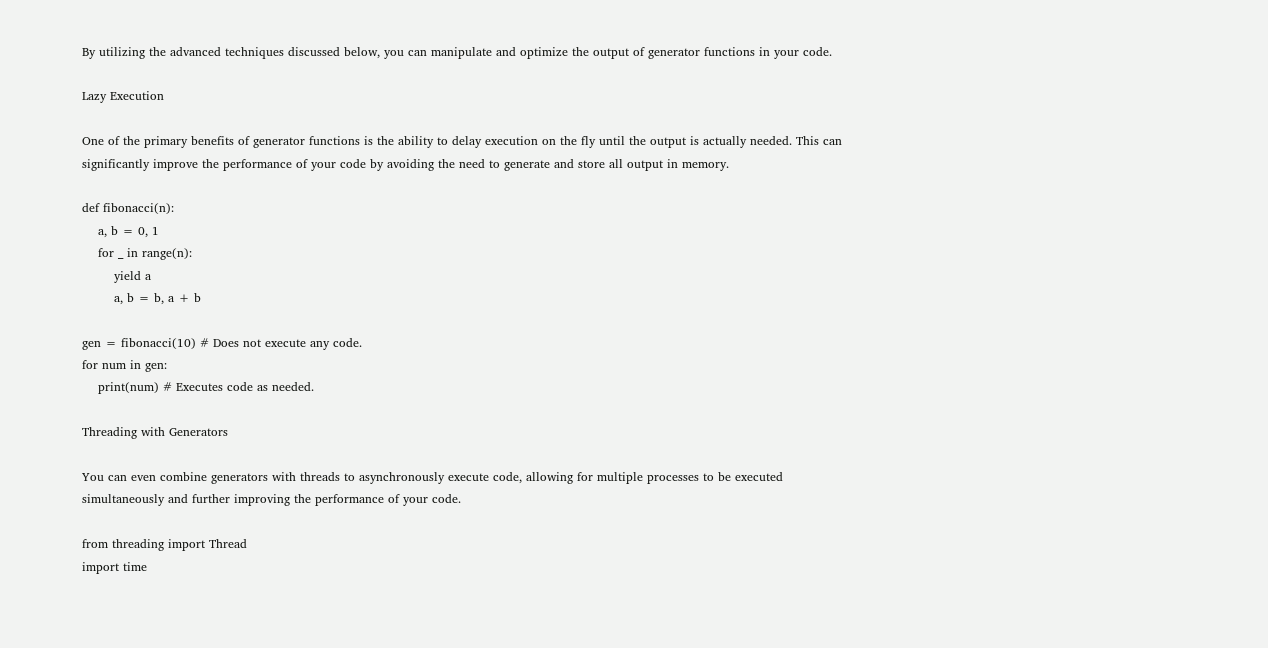By utilizing the advanced techniques discussed below, you can manipulate and optimize the output of generator functions in your code.

Lazy Execution

One of the primary benefits of generator functions is the ability to delay execution on the fly until the output is actually needed. This can significantly improve the performance of your code by avoiding the need to generate and store all output in memory.

def fibonacci(n):
    a, b = 0, 1
    for _ in range(n):
        yield a
        a, b = b, a + b

gen = fibonacci(10) # Does not execute any code.
for num in gen:
    print(num) # Executes code as needed.

Threading with Generators

You can even combine generators with threads to asynchronously execute code, allowing for multiple processes to be executed simultaneously and further improving the performance of your code.

from threading import Thread
import time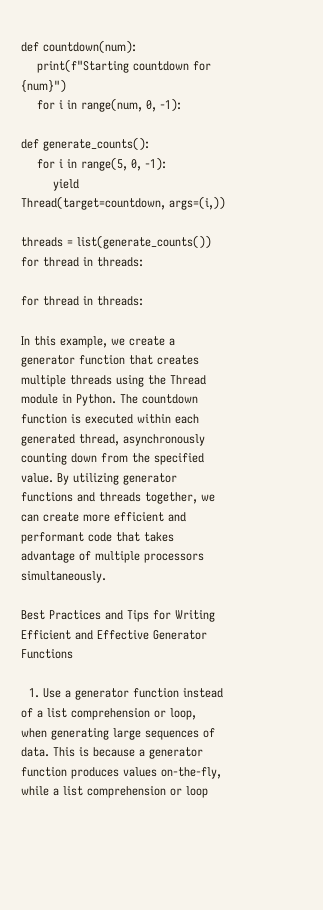def countdown(num):
    print(f"Starting countdown for {num}")
    for i in range(num, 0, -1):

def generate_counts():
    for i in range(5, 0, -1):
        yield Thread(target=countdown, args=(i,))

threads = list(generate_counts())
for thread in threads:

for thread in threads:

In this example, we create a generator function that creates multiple threads using the Thread module in Python. The countdown function is executed within each generated thread, asynchronously counting down from the specified value. By utilizing generator functions and threads together, we can create more efficient and performant code that takes advantage of multiple processors simultaneously.

Best Practices and Tips for Writing Efficient and Effective Generator Functions

  1. Use a generator function instead of a list comprehension or loop, when generating large sequences of data. This is because a generator function produces values on-the-fly, while a list comprehension or loop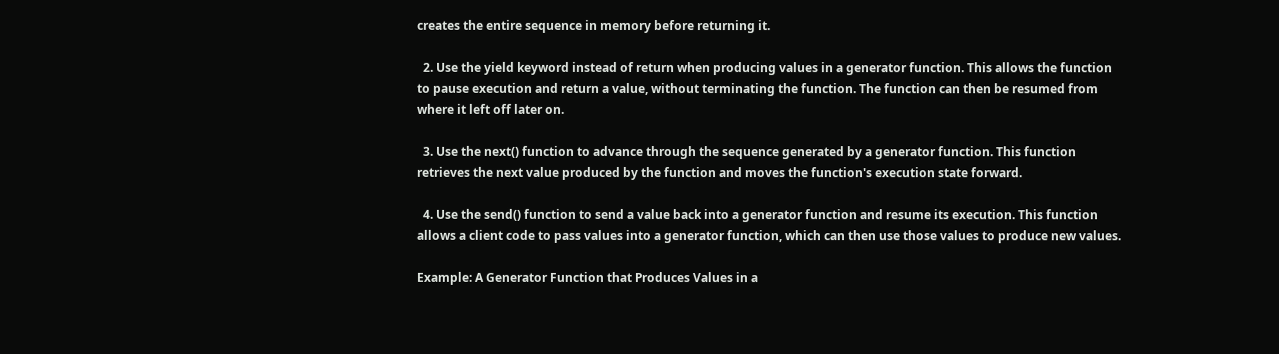creates the entire sequence in memory before returning it.

  2. Use the yield keyword instead of return when producing values in a generator function. This allows the function to pause execution and return a value, without terminating the function. The function can then be resumed from where it left off later on.

  3. Use the next() function to advance through the sequence generated by a generator function. This function retrieves the next value produced by the function and moves the function's execution state forward.

  4. Use the send() function to send a value back into a generator function and resume its execution. This function allows a client code to pass values into a generator function, which can then use those values to produce new values.

Example: A Generator Function that Produces Values in a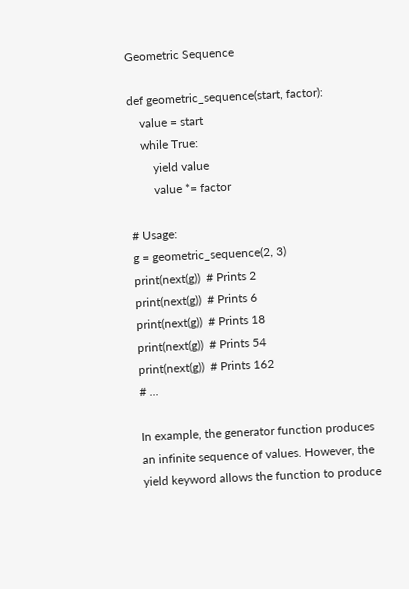Geometric Sequence

def geometric_sequence(start, factor):
    value = start
    while True:
        yield value
        value *= factor

# Usage:
g = geometric_sequence(2, 3)
print(next(g))  # Prints 2
print(next(g))  # Prints 6
print(next(g))  # Prints 18
print(next(g))  # Prints 54
print(next(g))  # Prints 162
# ...

In example, the generator function produces an infinite sequence of values. However, the yield keyword allows the function to produce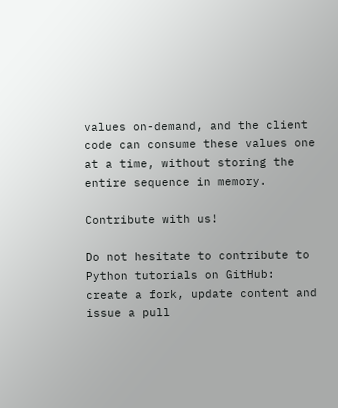values on-demand, and the client code can consume these values one at a time, without storing the entire sequence in memory.

Contribute with us!

Do not hesitate to contribute to Python tutorials on GitHub: create a fork, update content and issue a pull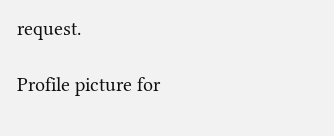request.

Profile picture for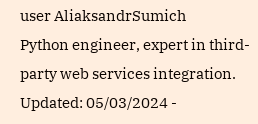user AliaksandrSumich
Python engineer, expert in third-party web services integration.
Updated: 05/03/2024 -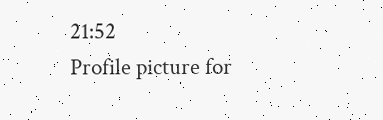21:52
Profile picture for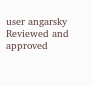user angarsky
Reviewed and approved